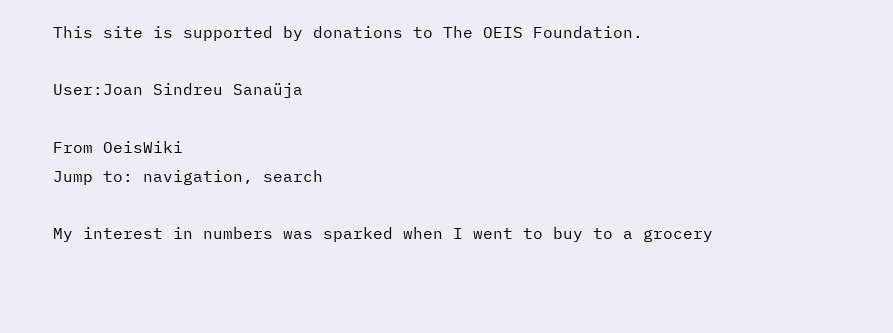This site is supported by donations to The OEIS Foundation.

User:Joan Sindreu Sanaüja

From OeisWiki
Jump to: navigation, search

My interest in numbers was sparked when I went to buy to a grocery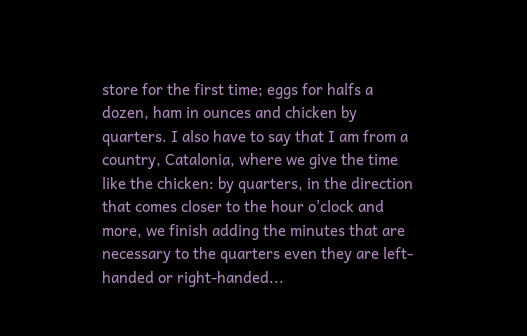store for the first time; eggs for halfs a dozen, ham in ounces and chicken by quarters. I also have to say that I am from a country, Catalonia, where we give the time like the chicken: by quarters, in the direction that comes closer to the hour o'clock and more, we finish adding the minutes that are necessary to the quarters even they are left-handed or right-handed...